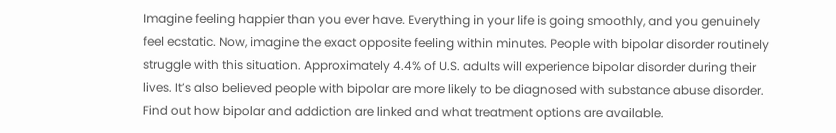Imagine feeling happier than you ever have. Everything in your life is going smoothly, and you genuinely feel ecstatic. Now, imagine the exact opposite feeling within minutes. People with bipolar disorder routinely struggle with this situation. Approximately 4.4% of U.S. adults will experience bipolar disorder during their lives. It’s also believed people with bipolar are more likely to be diagnosed with substance abuse disorder. Find out how bipolar and addiction are linked and what treatment options are available.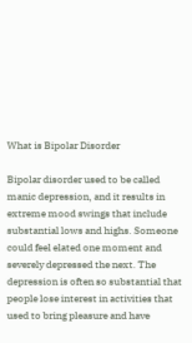What is Bipolar Disorder

Bipolar disorder used to be called manic depression, and it results in extreme mood swings that include substantial lows and highs. Someone could feel elated one moment and severely depressed the next. The depression is often so substantial that people lose interest in activities that used to bring pleasure and have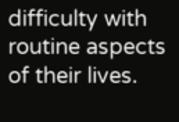difficulty with routine aspects of their lives.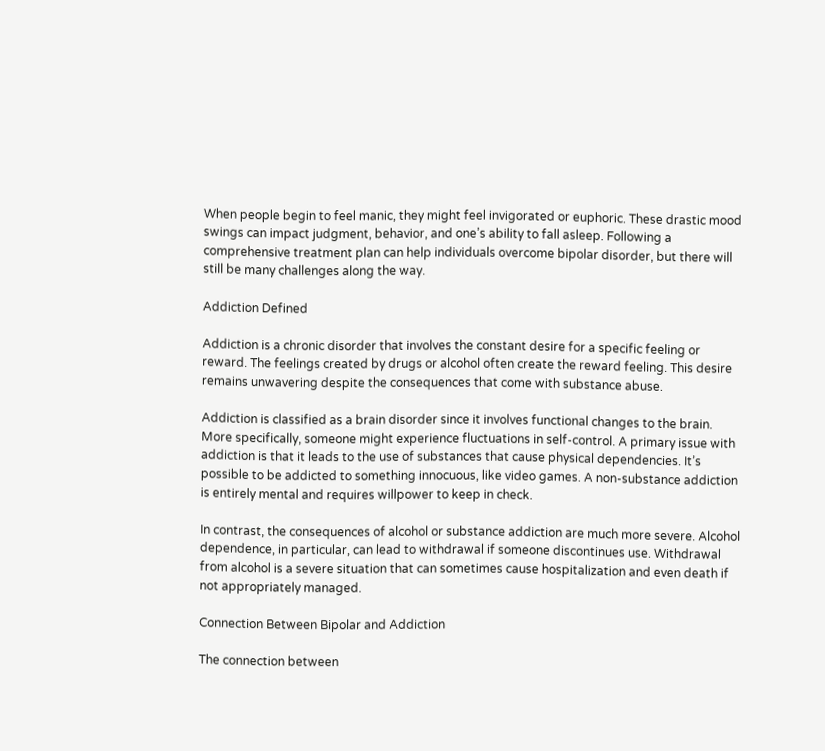When people begin to feel manic, they might feel invigorated or euphoric. These drastic mood swings can impact judgment, behavior, and one’s ability to fall asleep. Following a comprehensive treatment plan can help individuals overcome bipolar disorder, but there will still be many challenges along the way.

Addiction Defined

Addiction is a chronic disorder that involves the constant desire for a specific feeling or reward. The feelings created by drugs or alcohol often create the reward feeling. This desire remains unwavering despite the consequences that come with substance abuse.

Addiction is classified as a brain disorder since it involves functional changes to the brain. More specifically, someone might experience fluctuations in self-control. A primary issue with addiction is that it leads to the use of substances that cause physical dependencies. It’s possible to be addicted to something innocuous, like video games. A non-substance addiction is entirely mental and requires willpower to keep in check.

In contrast, the consequences of alcohol or substance addiction are much more severe. Alcohol dependence, in particular, can lead to withdrawal if someone discontinues use. Withdrawal from alcohol is a severe situation that can sometimes cause hospitalization and even death if not appropriately managed.

Connection Between Bipolar and Addiction

The connection between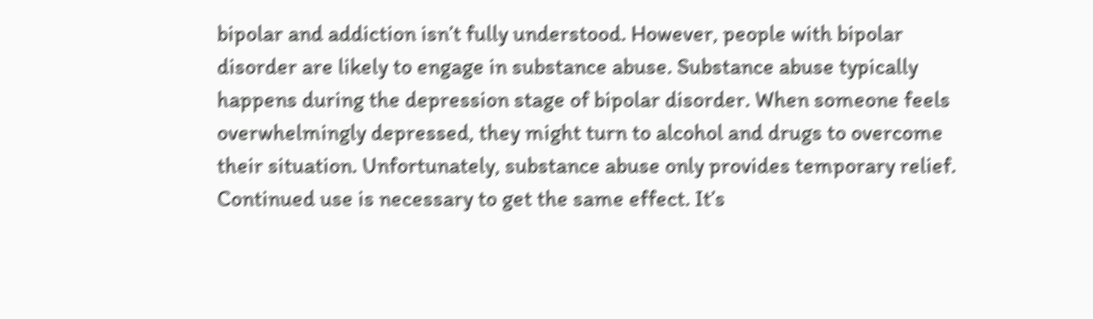bipolar and addiction isn’t fully understood. However, people with bipolar disorder are likely to engage in substance abuse. Substance abuse typically happens during the depression stage of bipolar disorder. When someone feels overwhelmingly depressed, they might turn to alcohol and drugs to overcome their situation. Unfortunately, substance abuse only provides temporary relief. Continued use is necessary to get the same effect. It’s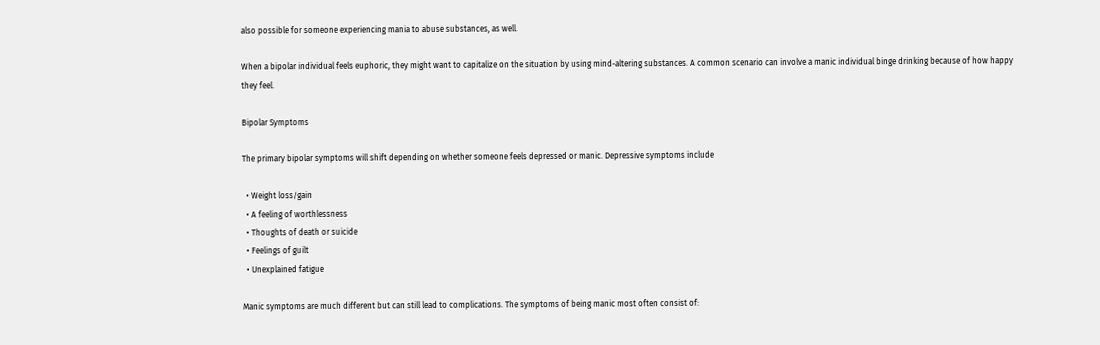also possible for someone experiencing mania to abuse substances, as well.

When a bipolar individual feels euphoric, they might want to capitalize on the situation by using mind-altering substances. A common scenario can involve a manic individual binge drinking because of how happy they feel.

Bipolar Symptoms

The primary bipolar symptoms will shift depending on whether someone feels depressed or manic. Depressive symptoms include

  • Weight loss/gain
  • A feeling of worthlessness
  • Thoughts of death or suicide
  • Feelings of guilt
  • Unexplained fatigue

Manic symptoms are much different but can still lead to complications. The symptoms of being manic most often consist of: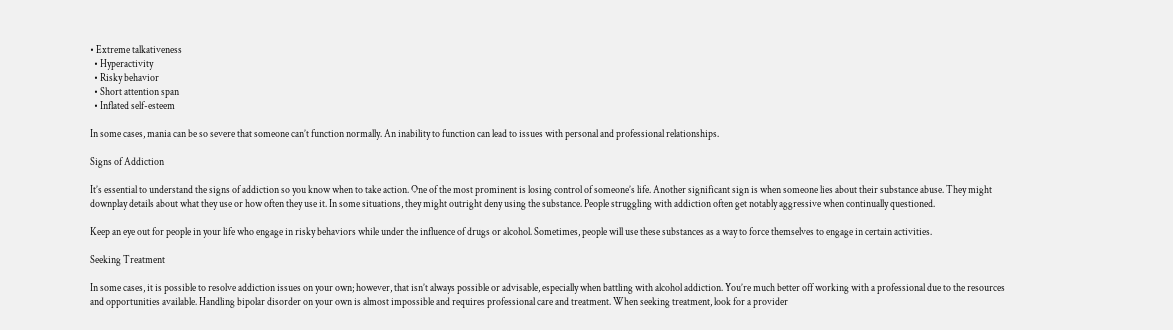• Extreme talkativeness
  • Hyperactivity
  • Risky behavior
  • Short attention span
  • Inflated self-esteem

In some cases, mania can be so severe that someone can’t function normally. An inability to function can lead to issues with personal and professional relationships.

Signs of Addiction

It’s essential to understand the signs of addiction so you know when to take action. One of the most prominent is losing control of someone’s life. Another significant sign is when someone lies about their substance abuse. They might downplay details about what they use or how often they use it. In some situations, they might outright deny using the substance. People struggling with addiction often get notably aggressive when continually questioned.

Keep an eye out for people in your life who engage in risky behaviors while under the influence of drugs or alcohol. Sometimes, people will use these substances as a way to force themselves to engage in certain activities.

Seeking Treatment

In some cases, it is possible to resolve addiction issues on your own; however, that isn’t always possible or advisable, especially when battling with alcohol addiction. You’re much better off working with a professional due to the resources and opportunities available. Handling bipolar disorder on your own is almost impossible and requires professional care and treatment. When seeking treatment, look for a provider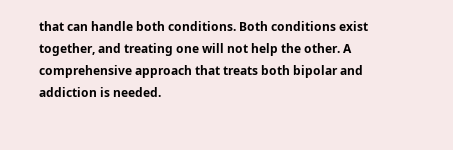that can handle both conditions. Both conditions exist together, and treating one will not help the other. A comprehensive approach that treats both bipolar and addiction is needed.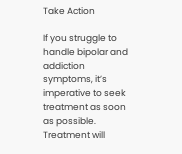Take Action

If you struggle to handle bipolar and addiction symptoms, it’s imperative to seek treatment as soon as possible. Treatment will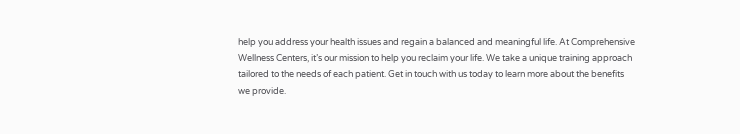help you address your health issues and regain a balanced and meaningful life. At Comprehensive Wellness Centers, it’s our mission to help you reclaim your life. We take a unique training approach tailored to the needs of each patient. Get in touch with us today to learn more about the benefits we provide.